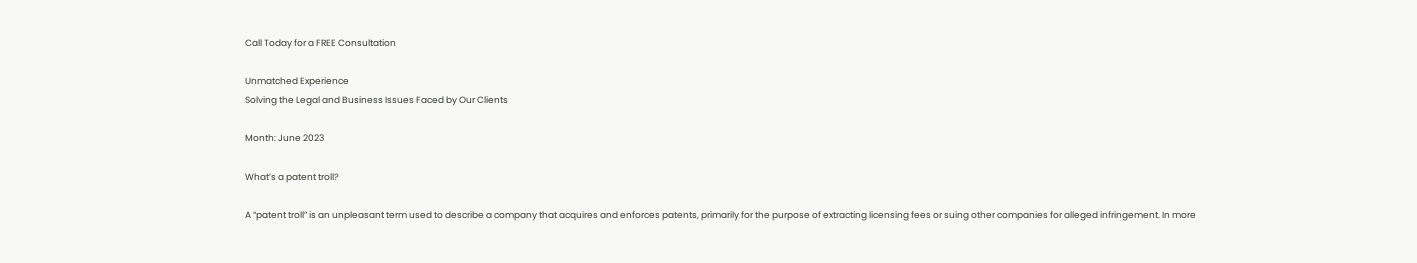Call Today for a FREE Consultation

Unmatched Experience
Solving the Legal and Business Issues Faced by Our Clients

Month: June 2023

What’s a patent troll?

A “patent troll” is an unpleasant term used to describe a company that acquires and enforces patents, primarily for the purpose of extracting licensing fees or suing other companies for alleged infringement. In more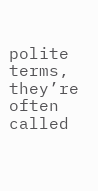polite terms, they’re often called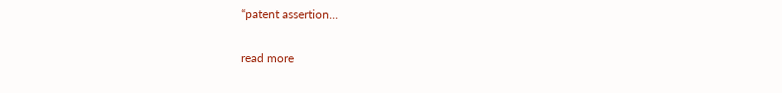“patent assertion...

read more